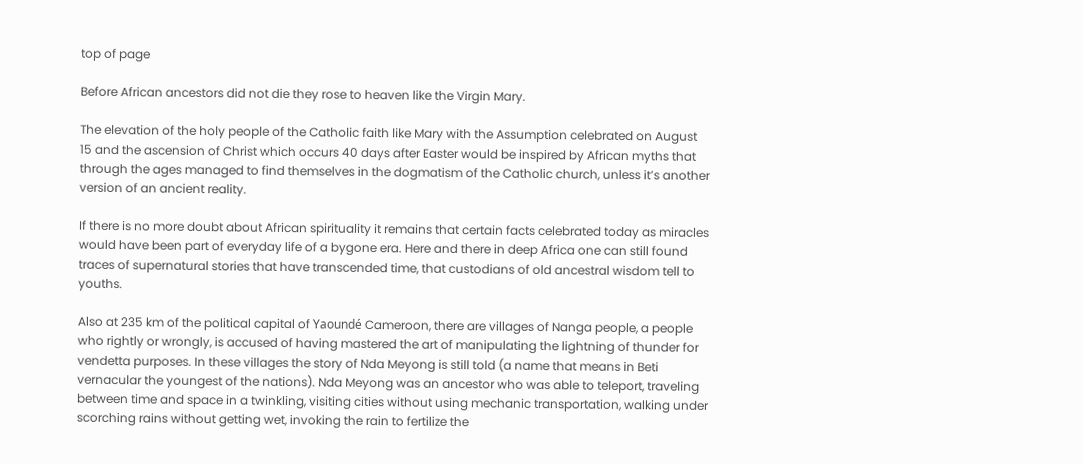top of page

Before African ancestors did not die they rose to heaven like the Virgin Mary.

The elevation of the holy people of the Catholic faith like Mary with the Assumption celebrated on August 15 and the ascension of Christ which occurs 40 days after Easter would be inspired by African myths that through the ages managed to find themselves in the dogmatism of the Catholic church, unless it’s another version of an ancient reality.

If there is no more doubt about African spirituality it remains that certain facts celebrated today as miracles would have been part of everyday life of a bygone era. Here and there in deep Africa one can still found traces of supernatural stories that have transcended time, that custodians of old ancestral wisdom tell to youths.

Also at 235 km of the political capital of Yaoundé Cameroon, there are villages of Nanga people, a people who rightly or wrongly, is accused of having mastered the art of manipulating the lightning of thunder for vendetta purposes. In these villages the story of Nda Meyong is still told (a name that means in Beti vernacular the youngest of the nations). Nda Meyong was an ancestor who was able to teleport, traveling between time and space in a twinkling, visiting cities without using mechanic transportation, walking under scorching rains without getting wet, invoking the rain to fertilize the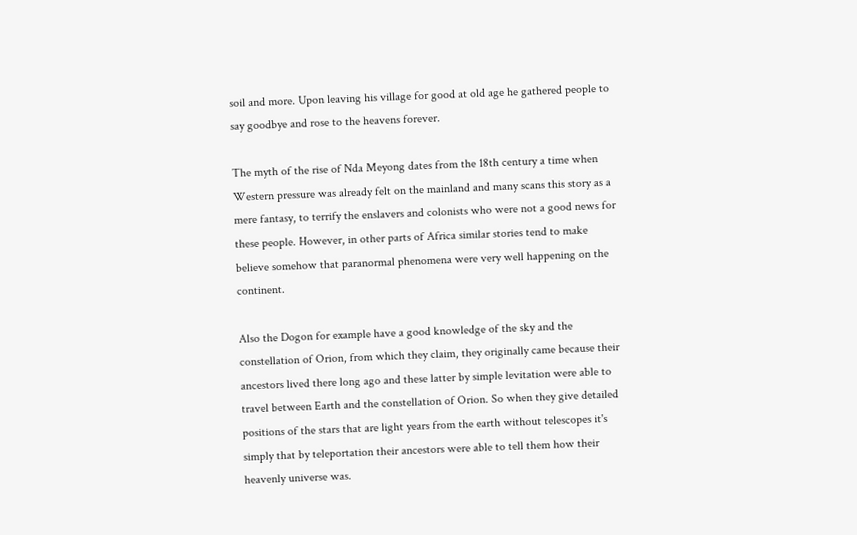soil and more. Upon leaving his village for good at old age he gathered people to say goodbye and rose to the heavens forever.

The myth of the rise of Nda Meyong dates from the 18th century a time when Western pressure was already felt on the mainland and many scans this story as a mere fantasy, to terrify the enslavers and colonists who were not a good news for these people. However, in other parts of Africa similar stories tend to make believe somehow that paranormal phenomena were very well happening on the continent.

Also the Dogon for example have a good knowledge of the sky and the constellation of Orion, from which they claim, they originally came because their ancestors lived there long ago and these latter by simple levitation were able to travel between Earth and the constellation of Orion. So when they give detailed positions of the stars that are light years from the earth without telescopes it's simply that by teleportation their ancestors were able to tell them how their heavenly universe was.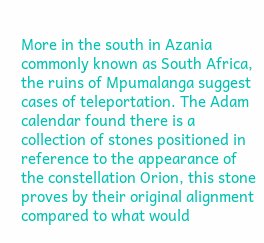More in the south in Azania commonly known as South Africa, the ruins of Mpumalanga suggest cases of teleportation. The Adam calendar found there is a collection of stones positioned in reference to the appearance of the constellation Orion, this stone proves by their original alignment compared to what would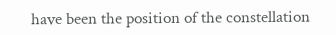have been the position of the constellation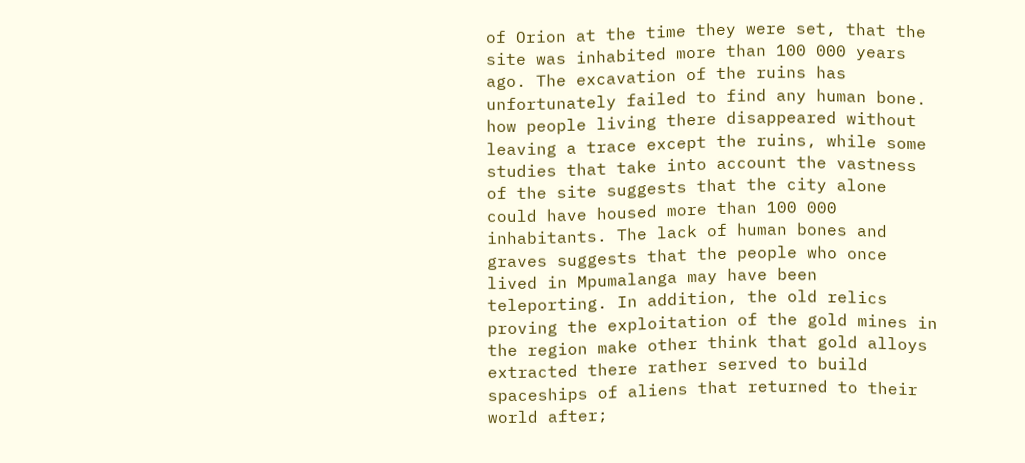of Orion at the time they were set, that the site was inhabited more than 100 000 years ago. The excavation of the ruins has unfortunately failed to find any human bone. how people living there disappeared without leaving a trace except the ruins, while some studies that take into account the vastness of the site suggests that the city alone could have housed more than 100 000 inhabitants. The lack of human bones and graves suggests that the people who once lived in Mpumalanga may have been teleporting. In addition, the old relics proving the exploitation of the gold mines in the region make other think that gold alloys extracted there rather served to build spaceships of aliens that returned to their world after;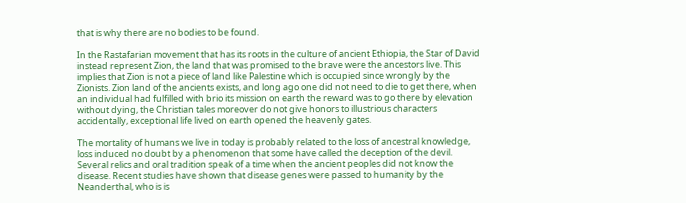that is why there are no bodies to be found.

In the Rastafarian movement that has its roots in the culture of ancient Ethiopia, the Star of David instead represent Zion, the land that was promised to the brave were the ancestors live. This implies that Zion is not a piece of land like Palestine which is occupied since wrongly by the Zionists. Zion land of the ancients exists, and long ago one did not need to die to get there, when an individual had fulfilled with brio its mission on earth the reward was to go there by elevation without dying, the Christian tales moreover do not give honors to illustrious characters accidentally, exceptional life lived on earth opened the heavenly gates.

The mortality of humans we live in today is probably related to the loss of ancestral knowledge, loss induced no doubt by a phenomenon that some have called the deception of the devil. Several relics and oral tradition speak of a time when the ancient peoples did not know the disease. Recent studies have shown that disease genes were passed to humanity by the Neanderthal, who is is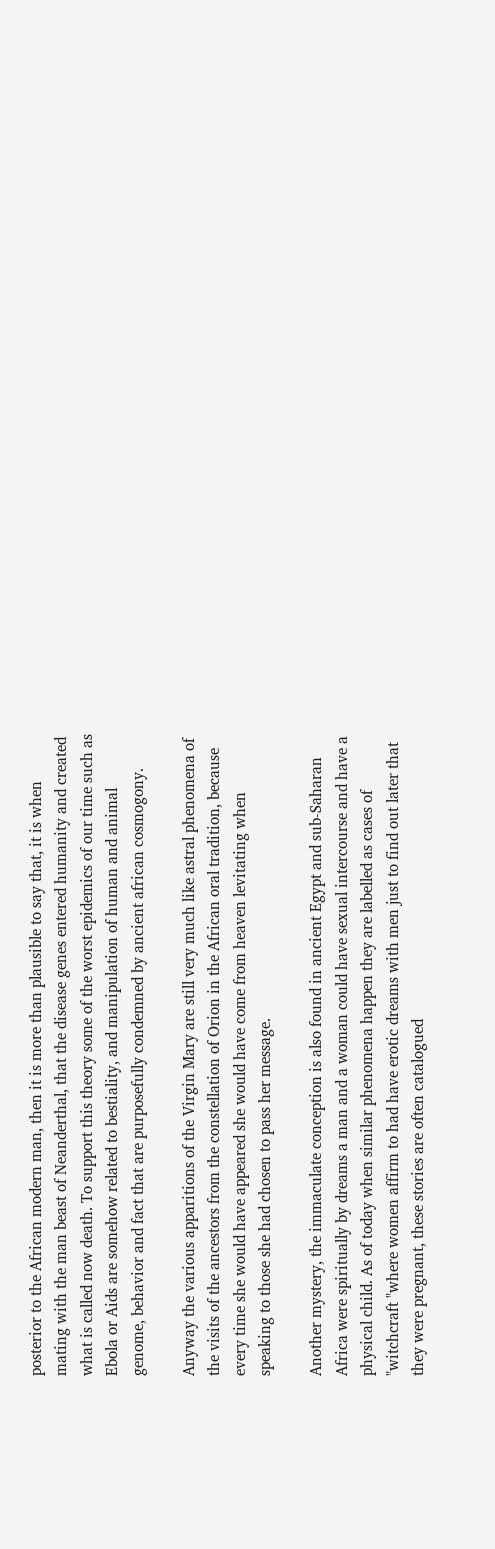posterior to the African modern man, then it is more than plausible to say that, it is when mating with the man beast of Neanderthal, that the disease genes entered humanity and created what is called now death. To support this theory some of the worst epidemics of our time such as Ebola or Aids are somehow related to bestiality, and manipulation of human and animal genome, behavior and fact that are purposefully condemned by ancient african cosmogony.

Anyway the various apparitions of the Virgin Mary are still very much like astral phenomena of the visits of the ancestors from the constellation of Orion in the African oral tradition, because every time she would have appeared she would have come from heaven levitating when speaking to those she had chosen to pass her message.

Another mystery, the immaculate conception is also found in ancient Egypt and sub-Saharan Africa were spiritually by dreams a man and a woman could have sexual intercourse and have a physical child. As of today when similar phenomena happen they are labelled as cases of "witchcraft "where women affirm to had have erotic dreams with men just to find out later that they were pregnant, these stories are often catalogued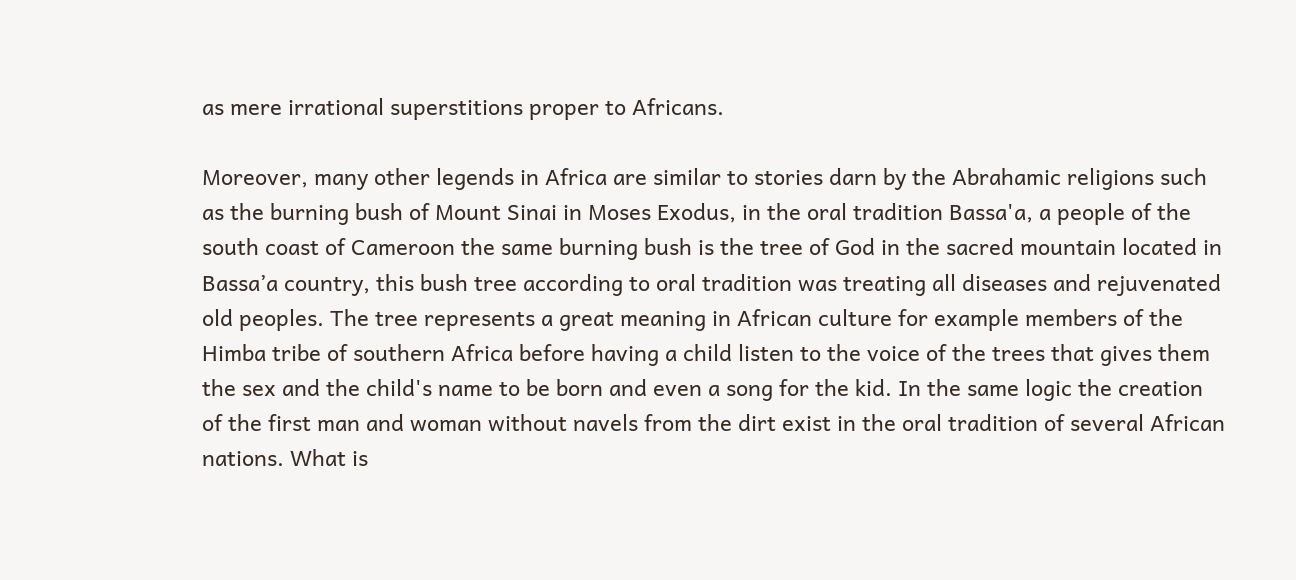as mere irrational superstitions proper to Africans.

Moreover, many other legends in Africa are similar to stories darn by the Abrahamic religions such as the burning bush of Mount Sinai in Moses Exodus, in the oral tradition Bassa'a, a people of the south coast of Cameroon the same burning bush is the tree of God in the sacred mountain located in Bassa’a country, this bush tree according to oral tradition was treating all diseases and rejuvenated old peoples. The tree represents a great meaning in African culture for example members of the Himba tribe of southern Africa before having a child listen to the voice of the trees that gives them the sex and the child's name to be born and even a song for the kid. In the same logic the creation of the first man and woman without navels from the dirt exist in the oral tradition of several African nations. What is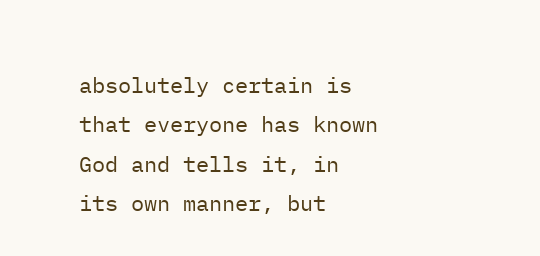absolutely certain is that everyone has known God and tells it, in its own manner, but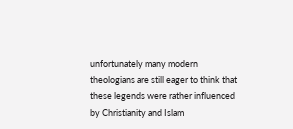unfortunately many modern theologians are still eager to think that these legends were rather influenced by Christianity and Islam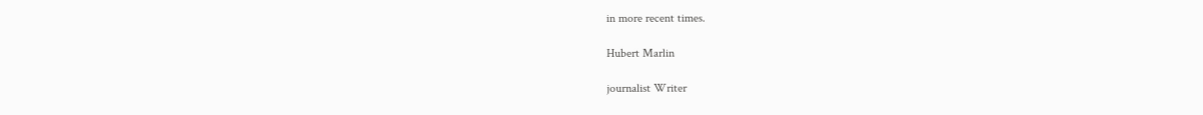in more recent times.

Hubert Marlin

journalist Writer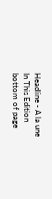Headline - A la une
In This Edition
bottom of page